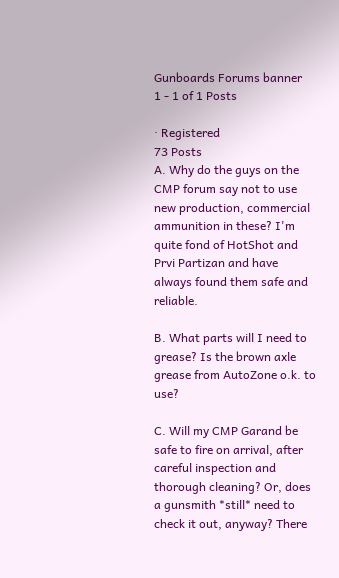Gunboards Forums banner
1 - 1 of 1 Posts

· Registered
73 Posts
A. Why do the guys on the CMP forum say not to use new production, commercial ammunition in these? I'm quite fond of HotShot and Prvi Partizan and have always found them safe and reliable.

B. What parts will I need to grease? Is the brown axle grease from AutoZone o.k. to use?

C. Will my CMP Garand be safe to fire on arrival, after careful inspection and thorough cleaning? Or, does a gunsmith *still* need to check it out, anyway? There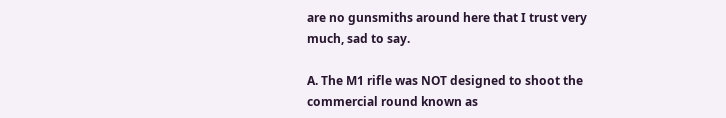are no gunsmiths around here that I trust very much, sad to say.

A. The M1 rifle was NOT designed to shoot the commercial round known as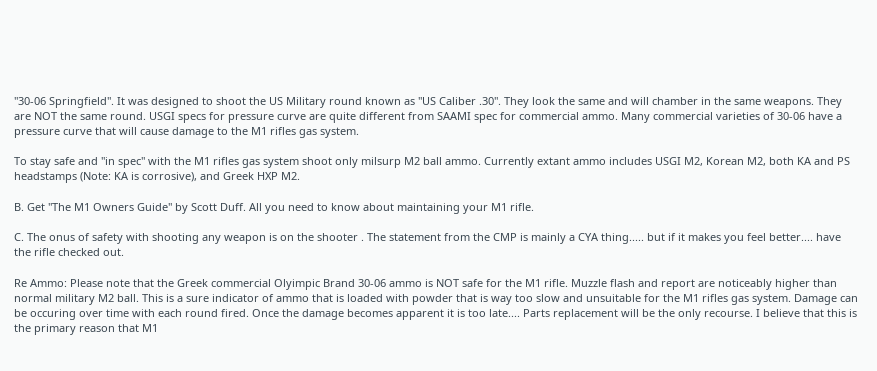"30-06 Springfield". It was designed to shoot the US Military round known as "US Caliber .30". They look the same and will chamber in the same weapons. They are NOT the same round. USGI specs for pressure curve are quite different from SAAMI spec for commercial ammo. Many commercial varieties of 30-06 have a pressure curve that will cause damage to the M1 rifles gas system.

To stay safe and "in spec" with the M1 rifles gas system shoot only milsurp M2 ball ammo. Currently extant ammo includes USGI M2, Korean M2, both KA and PS headstamps (Note: KA is corrosive), and Greek HXP M2.

B. Get "The M1 Owners Guide" by Scott Duff. All you need to know about maintaining your M1 rifle.

C. The onus of safety with shooting any weapon is on the shooter . The statement from the CMP is mainly a CYA thing..... but if it makes you feel better.... have the rifle checked out.

Re Ammo: Please note that the Greek commercial Olyimpic Brand 30-06 ammo is NOT safe for the M1 rifle. Muzzle flash and report are noticeably higher than normal military M2 ball. This is a sure indicator of ammo that is loaded with powder that is way too slow and unsuitable for the M1 rifles gas system. Damage can be occuring over time with each round fired. Once the damage becomes apparent it is too late.... Parts replacement will be the only recourse. I believe that this is the primary reason that M1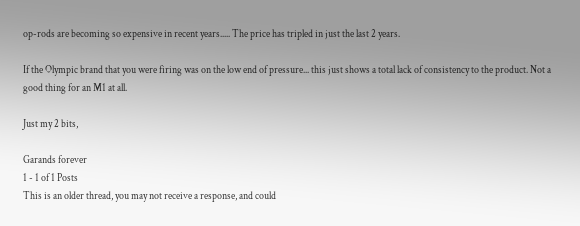op-rods are becoming so expensive in recent years..... The price has tripled in just the last 2 years.

If the Olympic brand that you were firing was on the low end of pressure... this just shows a total lack of consistency to the product. Not a good thing for an M1 at all.

Just my 2 bits,

Garands forever
1 - 1 of 1 Posts
This is an older thread, you may not receive a response, and could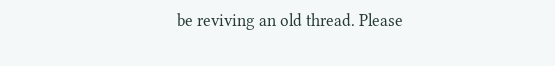be reviving an old thread. Please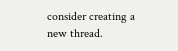consider creating a new thread.